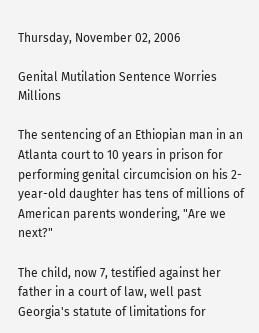Thursday, November 02, 2006

Genital Mutilation Sentence Worries Millions

The sentencing of an Ethiopian man in an Atlanta court to 10 years in prison for performing genital circumcision on his 2-year-old daughter has tens of millions of American parents wondering, "Are we next?"

The child, now 7, testified against her father in a court of law, well past Georgia's statute of limitations for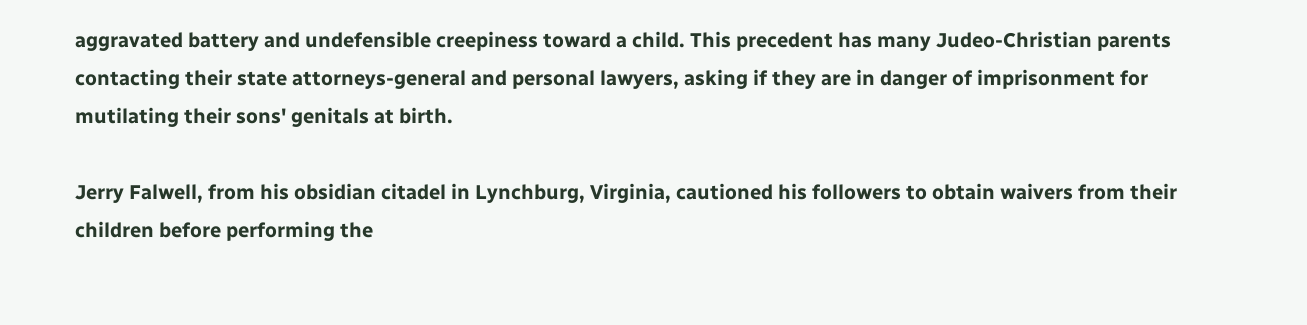aggravated battery and undefensible creepiness toward a child. This precedent has many Judeo-Christian parents contacting their state attorneys-general and personal lawyers, asking if they are in danger of imprisonment for mutilating their sons' genitals at birth.

Jerry Falwell, from his obsidian citadel in Lynchburg, Virginia, cautioned his followers to obtain waivers from their children before performing the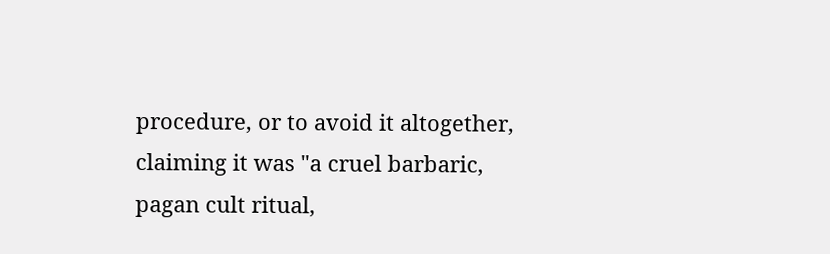procedure, or to avoid it altogether, claiming it was "a cruel barbaric, pagan cult ritual,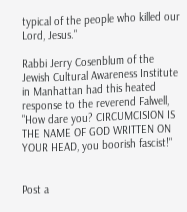typical of the people who killed our Lord, Jesus."

Rabbi Jerry Cosenblum of the Jewish Cultural Awareness Institute in Manhattan had this heated response to the reverend Falwell, "How dare you? CIRCUMCISION IS THE NAME OF GOD WRITTEN ON YOUR HEAD, you boorish fascist!"


Post a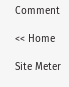Comment

<< Home

Site Meter